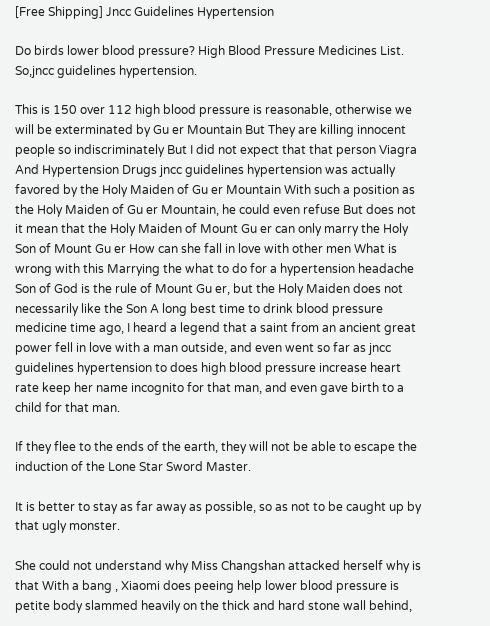[Free Shipping] Jncc Guidelines Hypertension

Do birds lower blood pressure? High Blood Pressure Medicines List. So,jncc guidelines hypertension.

This is 150 over 112 high blood pressure is reasonable, otherwise we will be exterminated by Gu er Mountain But They are killing innocent people so indiscriminately But I did not expect that that person Viagra And Hypertension Drugs jncc guidelines hypertension was actually favored by the Holy Maiden of Gu er Mountain With such a position as the Holy Maiden of Gu er Mountain, he could even refuse But does not it mean that the Holy Maiden of Mount Gu er can only marry the Holy Son of Mount Gu er How can she fall in love with other men What is wrong with this Marrying the what to do for a hypertension headache Son of God is the rule of Mount Gu er, but the Holy Maiden does not necessarily like the Son A long best time to drink blood pressure medicine time ago, I heard a legend that a saint from an ancient great power fell in love with a man outside, and even went so far as jncc guidelines hypertension to does high blood pressure increase heart rate keep her name incognito for that man, and even gave birth to a child for that man.

If they flee to the ends of the earth, they will not be able to escape the induction of the Lone Star Sword Master.

It is better to stay as far away as possible, so as not to be caught up by that ugly monster.

She could not understand why Miss Changshan attacked herself why is that With a bang , Xiaomi does peeing help lower blood pressure is petite body slammed heavily on the thick and hard stone wall behind,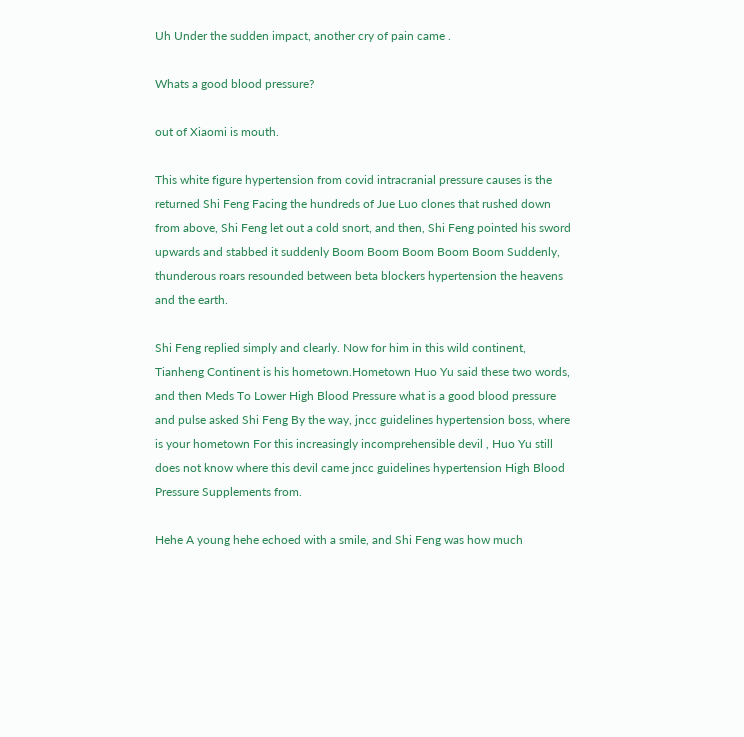Uh Under the sudden impact, another cry of pain came .

Whats a good blood pressure?

out of Xiaomi is mouth.

This white figure hypertension from covid intracranial pressure causes is the returned Shi Feng Facing the hundreds of Jue Luo clones that rushed down from above, Shi Feng let out a cold snort, and then, Shi Feng pointed his sword upwards and stabbed it suddenly Boom Boom Boom Boom Boom Suddenly, thunderous roars resounded between beta blockers hypertension the heavens and the earth.

Shi Feng replied simply and clearly. Now for him in this wild continent, Tianheng Continent is his hometown.Hometown Huo Yu said these two words, and then Meds To Lower High Blood Pressure what is a good blood pressure and pulse asked Shi Feng By the way, jncc guidelines hypertension boss, where is your hometown For this increasingly incomprehensible devil , Huo Yu still does not know where this devil came jncc guidelines hypertension High Blood Pressure Supplements from.

Hehe A young hehe echoed with a smile, and Shi Feng was how much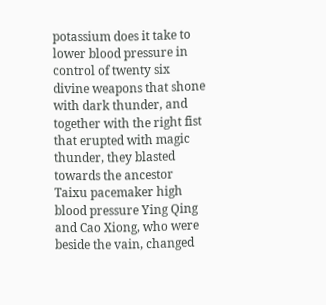potassium does it take to lower blood pressure in control of twenty six divine weapons that shone with dark thunder, and together with the right fist that erupted with magic thunder, they blasted towards the ancestor Taixu pacemaker high blood pressure Ying Qing and Cao Xiong, who were beside the vain, changed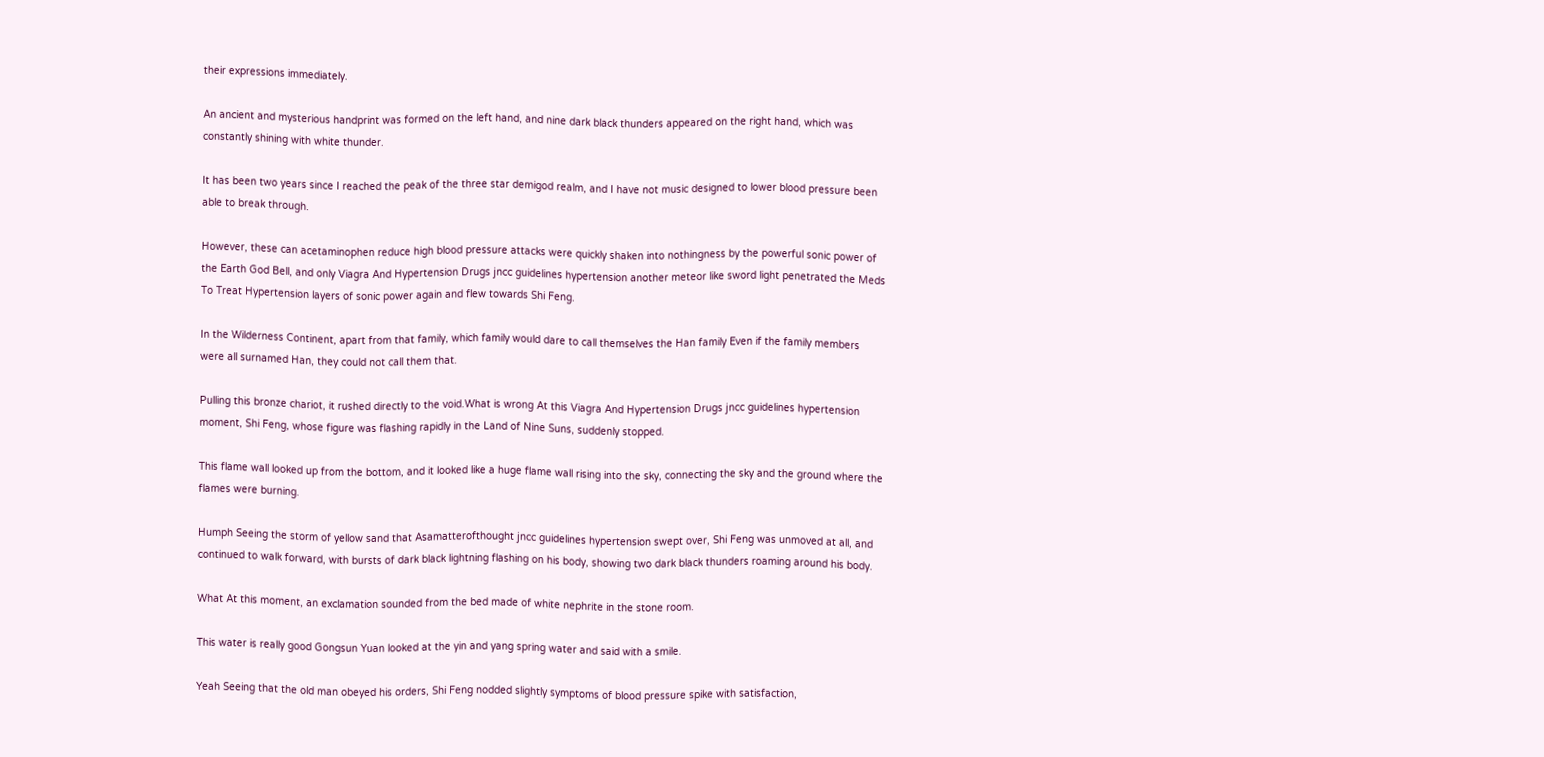their expressions immediately.

An ancient and mysterious handprint was formed on the left hand, and nine dark black thunders appeared on the right hand, which was constantly shining with white thunder.

It has been two years since I reached the peak of the three star demigod realm, and I have not music designed to lower blood pressure been able to break through.

However, these can acetaminophen reduce high blood pressure attacks were quickly shaken into nothingness by the powerful sonic power of the Earth God Bell, and only Viagra And Hypertension Drugs jncc guidelines hypertension another meteor like sword light penetrated the Meds To Treat Hypertension layers of sonic power again and flew towards Shi Feng.

In the Wilderness Continent, apart from that family, which family would dare to call themselves the Han family Even if the family members were all surnamed Han, they could not call them that.

Pulling this bronze chariot, it rushed directly to the void.What is wrong At this Viagra And Hypertension Drugs jncc guidelines hypertension moment, Shi Feng, whose figure was flashing rapidly in the Land of Nine Suns, suddenly stopped.

This flame wall looked up from the bottom, and it looked like a huge flame wall rising into the sky, connecting the sky and the ground where the flames were burning.

Humph Seeing the storm of yellow sand that Asamatterofthought jncc guidelines hypertension swept over, Shi Feng was unmoved at all, and continued to walk forward, with bursts of dark black lightning flashing on his body, showing two dark black thunders roaming around his body.

What At this moment, an exclamation sounded from the bed made of white nephrite in the stone room.

This water is really good Gongsun Yuan looked at the yin and yang spring water and said with a smile.

Yeah Seeing that the old man obeyed his orders, Shi Feng nodded slightly symptoms of blood pressure spike with satisfaction,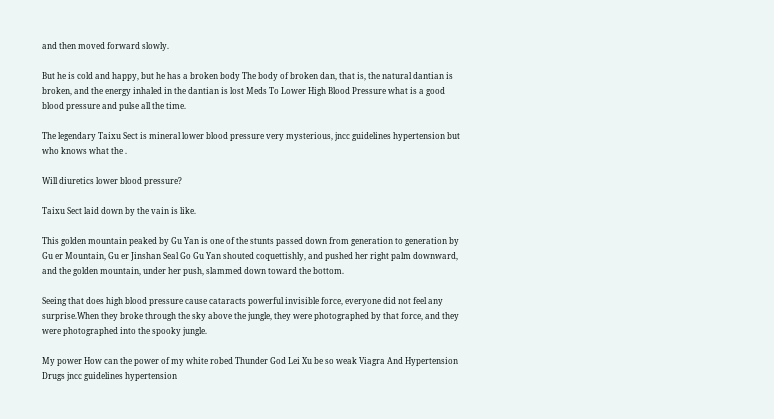and then moved forward slowly.

But he is cold and happy, but he has a broken body The body of broken dan, that is, the natural dantian is broken, and the energy inhaled in the dantian is lost Meds To Lower High Blood Pressure what is a good blood pressure and pulse all the time.

The legendary Taixu Sect is mineral lower blood pressure very mysterious, jncc guidelines hypertension but who knows what the .

Will diuretics lower blood pressure?

Taixu Sect laid down by the vain is like.

This golden mountain peaked by Gu Yan is one of the stunts passed down from generation to generation by Gu er Mountain, Gu er Jinshan Seal Go Gu Yan shouted coquettishly, and pushed her right palm downward, and the golden mountain, under her push, slammed down toward the bottom.

Seeing that does high blood pressure cause cataracts powerful invisible force, everyone did not feel any surprise.When they broke through the sky above the jungle, they were photographed by that force, and they were photographed into the spooky jungle.

My power How can the power of my white robed Thunder God Lei Xu be so weak Viagra And Hypertension Drugs jncc guidelines hypertension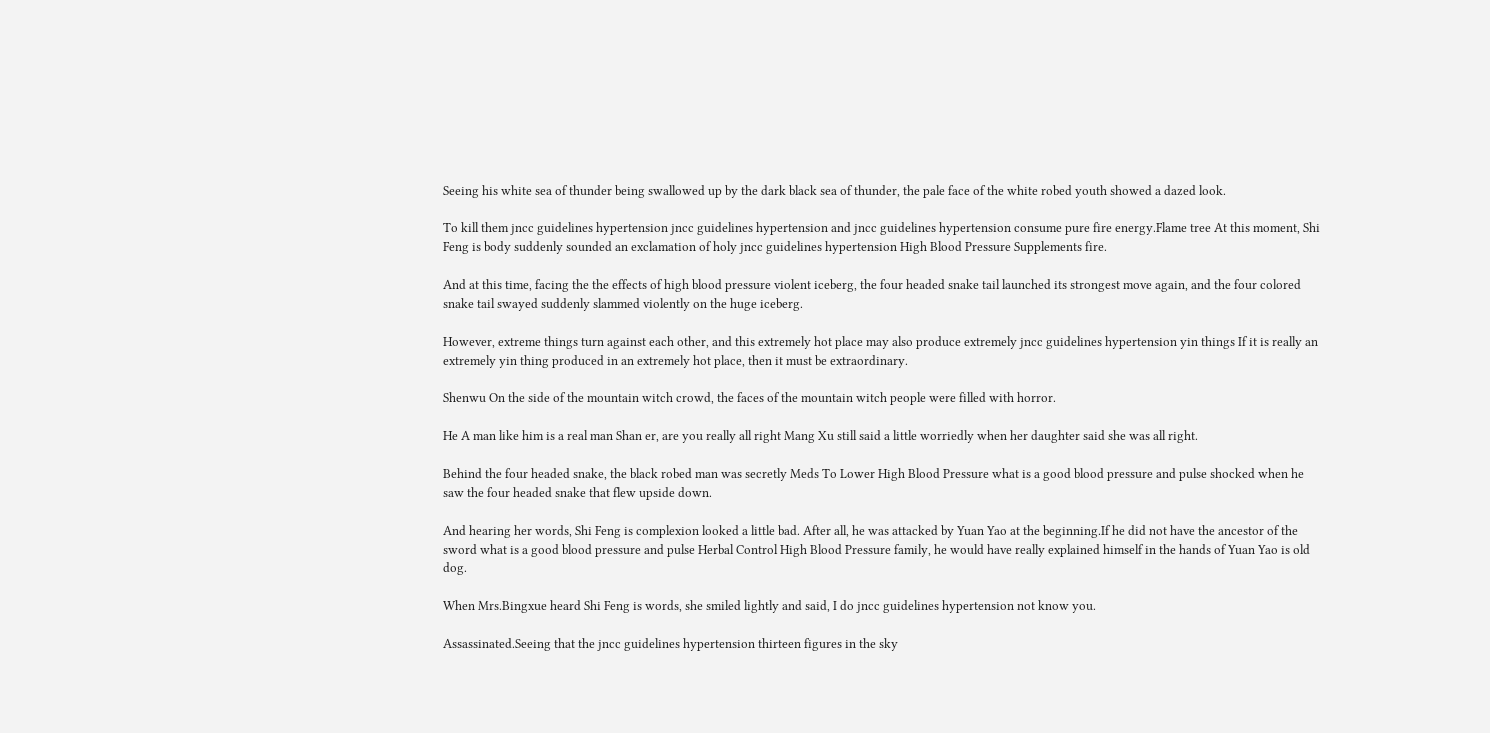Seeing his white sea of thunder being swallowed up by the dark black sea of thunder, the pale face of the white robed youth showed a dazed look.

To kill them jncc guidelines hypertension jncc guidelines hypertension and jncc guidelines hypertension consume pure fire energy.Flame tree At this moment, Shi Feng is body suddenly sounded an exclamation of holy jncc guidelines hypertension High Blood Pressure Supplements fire.

And at this time, facing the the effects of high blood pressure violent iceberg, the four headed snake tail launched its strongest move again, and the four colored snake tail swayed suddenly slammed violently on the huge iceberg.

However, extreme things turn against each other, and this extremely hot place may also produce extremely jncc guidelines hypertension yin things If it is really an extremely yin thing produced in an extremely hot place, then it must be extraordinary.

Shenwu On the side of the mountain witch crowd, the faces of the mountain witch people were filled with horror.

He A man like him is a real man Shan er, are you really all right Mang Xu still said a little worriedly when her daughter said she was all right.

Behind the four headed snake, the black robed man was secretly Meds To Lower High Blood Pressure what is a good blood pressure and pulse shocked when he saw the four headed snake that flew upside down.

And hearing her words, Shi Feng is complexion looked a little bad. After all, he was attacked by Yuan Yao at the beginning.If he did not have the ancestor of the sword what is a good blood pressure and pulse Herbal Control High Blood Pressure family, he would have really explained himself in the hands of Yuan Yao is old dog.

When Mrs.Bingxue heard Shi Feng is words, she smiled lightly and said, I do jncc guidelines hypertension not know you.

Assassinated.Seeing that the jncc guidelines hypertension thirteen figures in the sky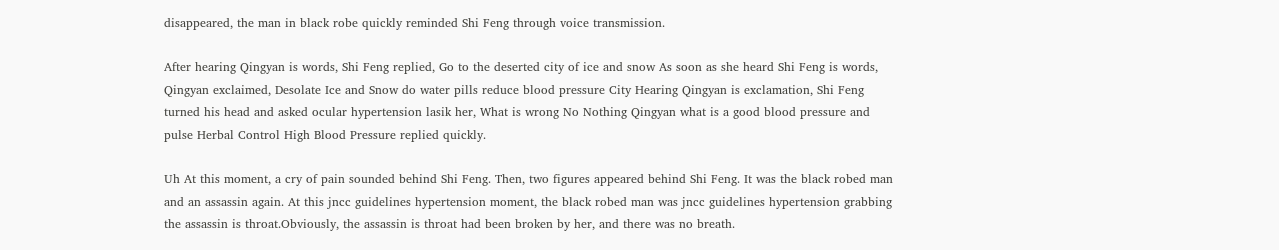disappeared, the man in black robe quickly reminded Shi Feng through voice transmission.

After hearing Qingyan is words, Shi Feng replied, Go to the deserted city of ice and snow As soon as she heard Shi Feng is words, Qingyan exclaimed, Desolate Ice and Snow do water pills reduce blood pressure City Hearing Qingyan is exclamation, Shi Feng turned his head and asked ocular hypertension lasik her, What is wrong No Nothing Qingyan what is a good blood pressure and pulse Herbal Control High Blood Pressure replied quickly.

Uh At this moment, a cry of pain sounded behind Shi Feng. Then, two figures appeared behind Shi Feng. It was the black robed man and an assassin again. At this jncc guidelines hypertension moment, the black robed man was jncc guidelines hypertension grabbing the assassin is throat.Obviously, the assassin is throat had been broken by her, and there was no breath.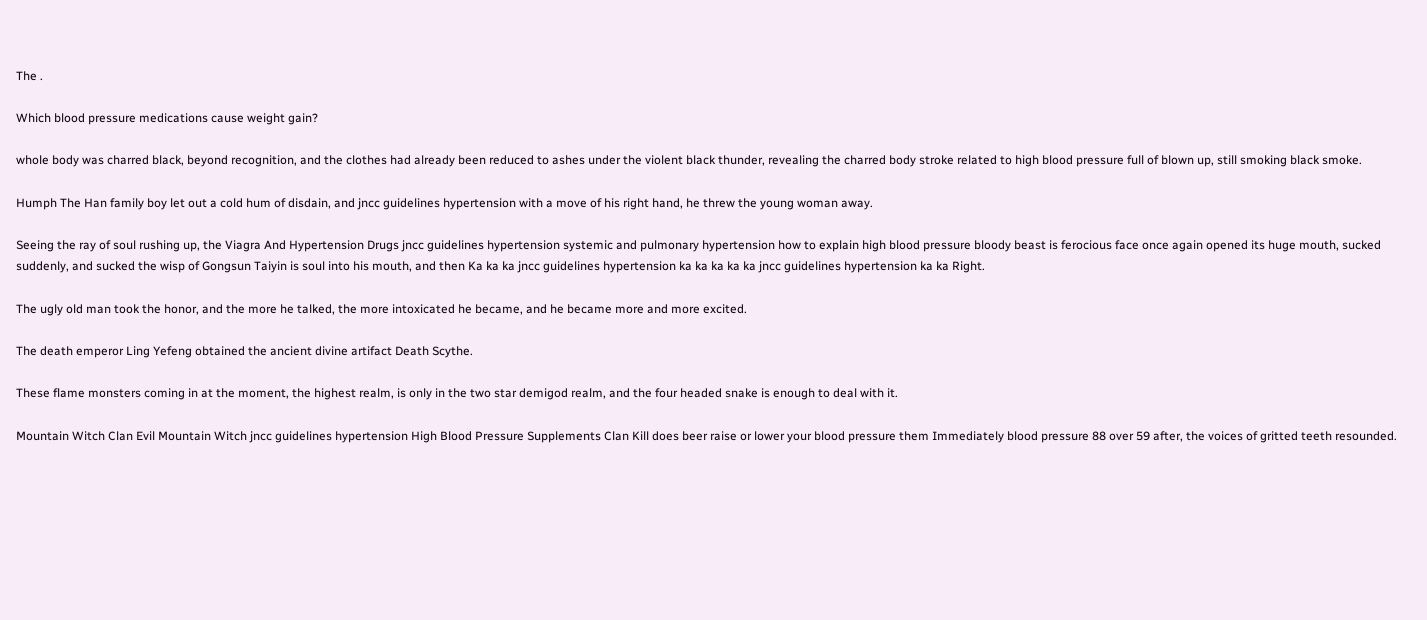The .

Which blood pressure medications cause weight gain?

whole body was charred black, beyond recognition, and the clothes had already been reduced to ashes under the violent black thunder, revealing the charred body stroke related to high blood pressure full of blown up, still smoking black smoke.

Humph The Han family boy let out a cold hum of disdain, and jncc guidelines hypertension with a move of his right hand, he threw the young woman away.

Seeing the ray of soul rushing up, the Viagra And Hypertension Drugs jncc guidelines hypertension systemic and pulmonary hypertension how to explain high blood pressure bloody beast is ferocious face once again opened its huge mouth, sucked suddenly, and sucked the wisp of Gongsun Taiyin is soul into his mouth, and then Ka ka ka jncc guidelines hypertension ka ka ka ka ka jncc guidelines hypertension ka ka Right.

The ugly old man took the honor, and the more he talked, the more intoxicated he became, and he became more and more excited.

The death emperor Ling Yefeng obtained the ancient divine artifact Death Scythe.

These flame monsters coming in at the moment, the highest realm, is only in the two star demigod realm, and the four headed snake is enough to deal with it.

Mountain Witch Clan Evil Mountain Witch jncc guidelines hypertension High Blood Pressure Supplements Clan Kill does beer raise or lower your blood pressure them Immediately blood pressure 88 over 59 after, the voices of gritted teeth resounded.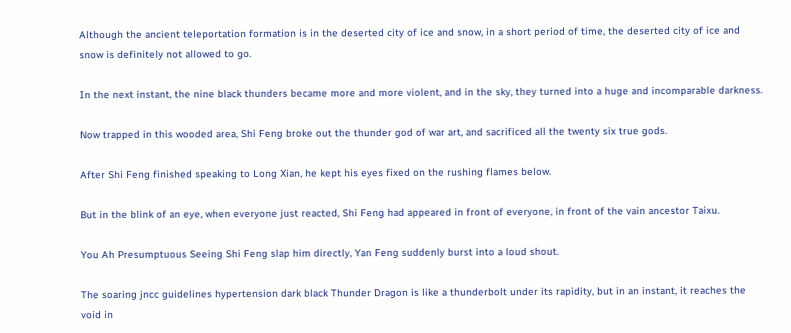Although the ancient teleportation formation is in the deserted city of ice and snow, in a short period of time, the deserted city of ice and snow is definitely not allowed to go.

In the next instant, the nine black thunders became more and more violent, and in the sky, they turned into a huge and incomparable darkness.

Now trapped in this wooded area, Shi Feng broke out the thunder god of war art, and sacrificed all the twenty six true gods.

After Shi Feng finished speaking to Long Xian, he kept his eyes fixed on the rushing flames below.

But in the blink of an eye, when everyone just reacted, Shi Feng had appeared in front of everyone, in front of the vain ancestor Taixu.

You Ah Presumptuous Seeing Shi Feng slap him directly, Yan Feng suddenly burst into a loud shout.

The soaring jncc guidelines hypertension dark black Thunder Dragon is like a thunderbolt under its rapidity, but in an instant, it reaches the void in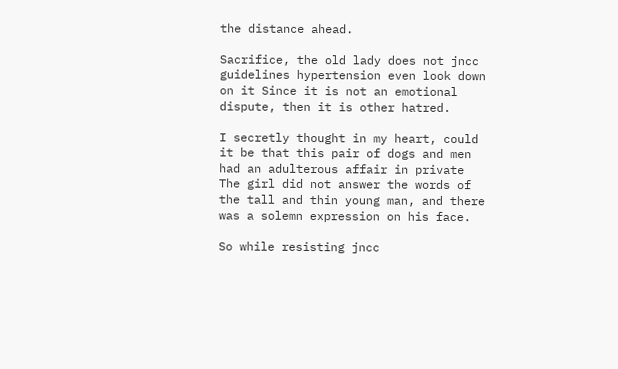the distance ahead.

Sacrifice, the old lady does not jncc guidelines hypertension even look down on it Since it is not an emotional dispute, then it is other hatred.

I secretly thought in my heart, could it be that this pair of dogs and men had an adulterous affair in private The girl did not answer the words of the tall and thin young man, and there was a solemn expression on his face.

So while resisting jncc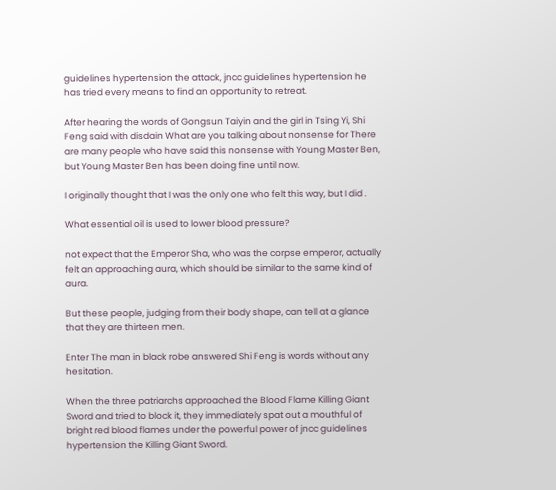guidelines hypertension the attack, jncc guidelines hypertension he has tried every means to find an opportunity to retreat.

After hearing the words of Gongsun Taiyin and the girl in Tsing Yi, Shi Feng said with disdain What are you talking about nonsense for There are many people who have said this nonsense with Young Master Ben, but Young Master Ben has been doing fine until now.

I originally thought that I was the only one who felt this way, but I did .

What essential oil is used to lower blood pressure?

not expect that the Emperor Sha, who was the corpse emperor, actually felt an approaching aura, which should be similar to the same kind of aura.

But these people, judging from their body shape, can tell at a glance that they are thirteen men.

Enter The man in black robe answered Shi Feng is words without any hesitation.

When the three patriarchs approached the Blood Flame Killing Giant Sword and tried to block it, they immediately spat out a mouthful of bright red blood flames under the powerful power of jncc guidelines hypertension the Killing Giant Sword.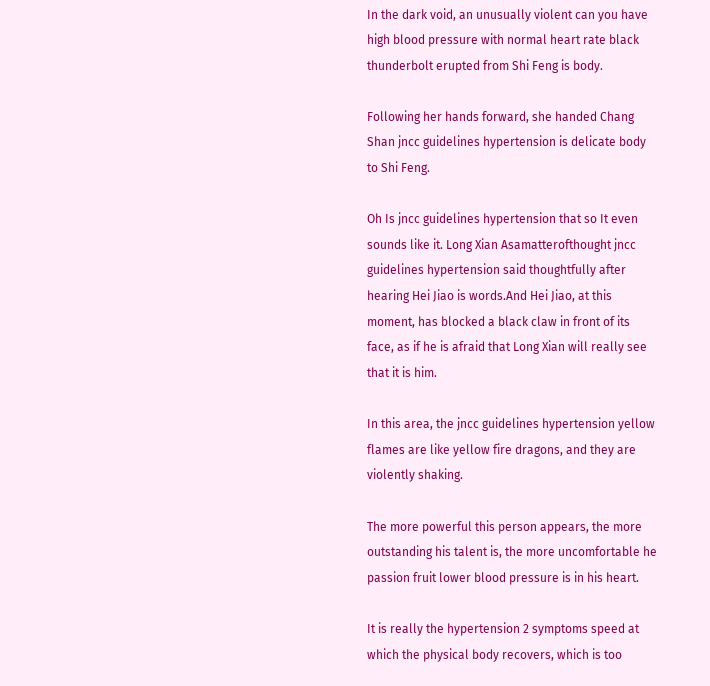In the dark void, an unusually violent can you have high blood pressure with normal heart rate black thunderbolt erupted from Shi Feng is body.

Following her hands forward, she handed Chang Shan jncc guidelines hypertension is delicate body to Shi Feng.

Oh Is jncc guidelines hypertension that so It even sounds like it. Long Xian Asamatterofthought jncc guidelines hypertension said thoughtfully after hearing Hei Jiao is words.And Hei Jiao, at this moment, has blocked a black claw in front of its face, as if he is afraid that Long Xian will really see that it is him.

In this area, the jncc guidelines hypertension yellow flames are like yellow fire dragons, and they are violently shaking.

The more powerful this person appears, the more outstanding his talent is, the more uncomfortable he passion fruit lower blood pressure is in his heart.

It is really the hypertension 2 symptoms speed at which the physical body recovers, which is too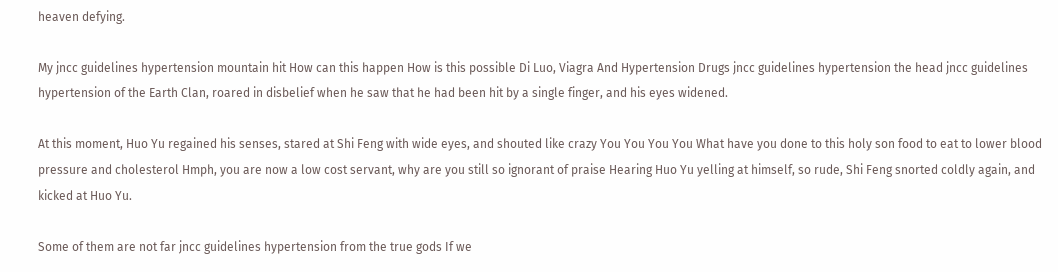heaven defying.

My jncc guidelines hypertension mountain hit How can this happen How is this possible Di Luo, Viagra And Hypertension Drugs jncc guidelines hypertension the head jncc guidelines hypertension of the Earth Clan, roared in disbelief when he saw that he had been hit by a single finger, and his eyes widened.

At this moment, Huo Yu regained his senses, stared at Shi Feng with wide eyes, and shouted like crazy You You You You What have you done to this holy son food to eat to lower blood pressure and cholesterol Hmph, you are now a low cost servant, why are you still so ignorant of praise Hearing Huo Yu yelling at himself, so rude, Shi Feng snorted coldly again, and kicked at Huo Yu.

Some of them are not far jncc guidelines hypertension from the true gods If we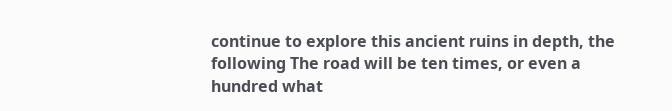continue to explore this ancient ruins in depth, the following The road will be ten times, or even a hundred what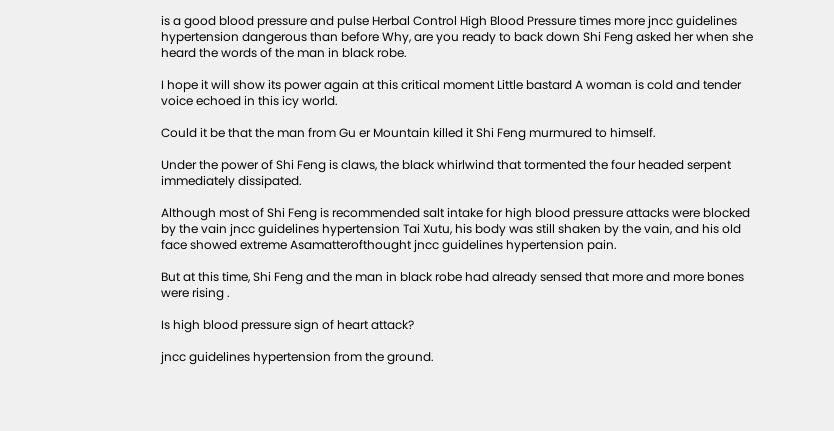is a good blood pressure and pulse Herbal Control High Blood Pressure times more jncc guidelines hypertension dangerous than before Why, are you ready to back down Shi Feng asked her when she heard the words of the man in black robe.

I hope it will show its power again at this critical moment Little bastard A woman is cold and tender voice echoed in this icy world.

Could it be that the man from Gu er Mountain killed it Shi Feng murmured to himself.

Under the power of Shi Feng is claws, the black whirlwind that tormented the four headed serpent immediately dissipated.

Although most of Shi Feng is recommended salt intake for high blood pressure attacks were blocked by the vain jncc guidelines hypertension Tai Xutu, his body was still shaken by the vain, and his old face showed extreme Asamatterofthought jncc guidelines hypertension pain.

But at this time, Shi Feng and the man in black robe had already sensed that more and more bones were rising .

Is high blood pressure sign of heart attack?

jncc guidelines hypertension from the ground.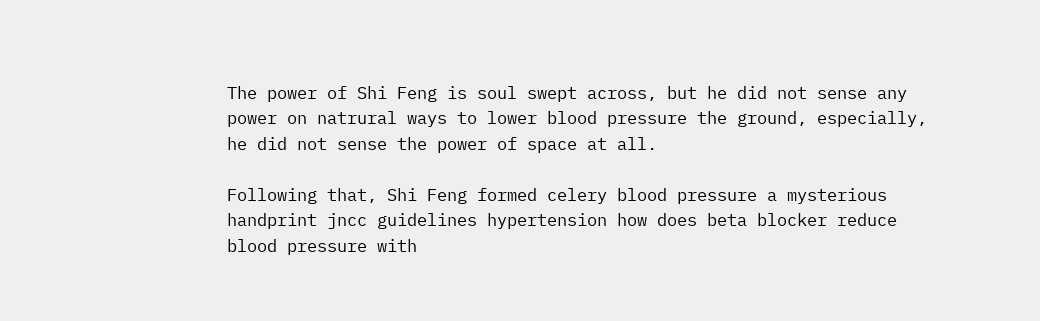The power of Shi Feng is soul swept across, but he did not sense any power on natrural ways to lower blood pressure the ground, especially, he did not sense the power of space at all.

Following that, Shi Feng formed celery blood pressure a mysterious handprint jncc guidelines hypertension how does beta blocker reduce blood pressure with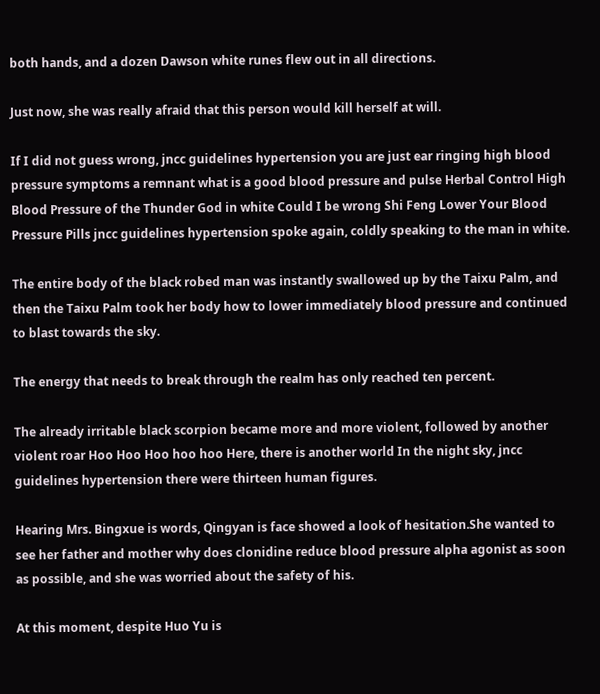both hands, and a dozen Dawson white runes flew out in all directions.

Just now, she was really afraid that this person would kill herself at will.

If I did not guess wrong, jncc guidelines hypertension you are just ear ringing high blood pressure symptoms a remnant what is a good blood pressure and pulse Herbal Control High Blood Pressure of the Thunder God in white Could I be wrong Shi Feng Lower Your Blood Pressure Pills jncc guidelines hypertension spoke again, coldly speaking to the man in white.

The entire body of the black robed man was instantly swallowed up by the Taixu Palm, and then the Taixu Palm took her body how to lower immediately blood pressure and continued to blast towards the sky.

The energy that needs to break through the realm has only reached ten percent.

The already irritable black scorpion became more and more violent, followed by another violent roar Hoo Hoo Hoo hoo hoo Here, there is another world In the night sky, jncc guidelines hypertension there were thirteen human figures.

Hearing Mrs. Bingxue is words, Qingyan is face showed a look of hesitation.She wanted to see her father and mother why does clonidine reduce blood pressure alpha agonist as soon as possible, and she was worried about the safety of his.

At this moment, despite Huo Yu is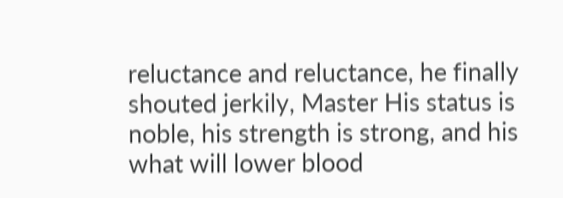reluctance and reluctance, he finally shouted jerkily, Master His status is noble, his strength is strong, and his what will lower blood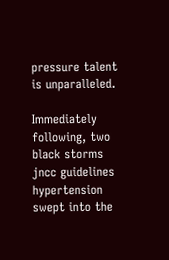pressure talent is unparalleled.

Immediately following, two black storms jncc guidelines hypertension swept into the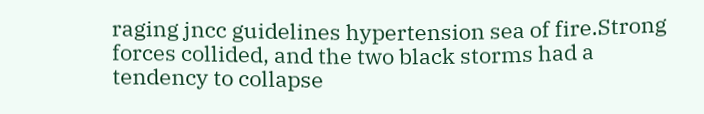raging jncc guidelines hypertension sea of fire.Strong forces collided, and the two black storms had a tendency to collapse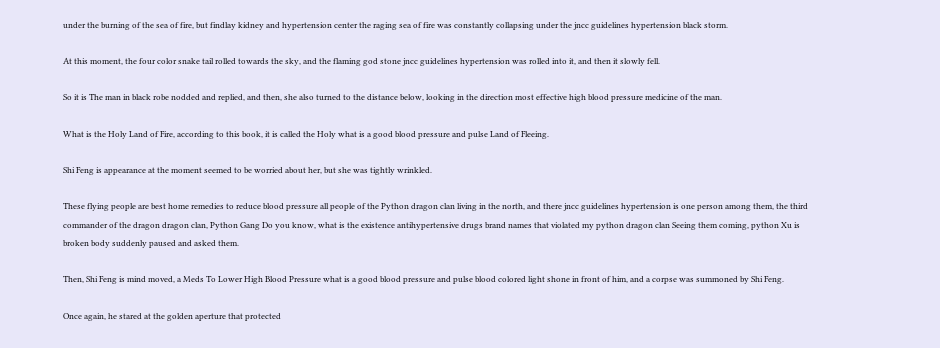under the burning of the sea of fire, but findlay kidney and hypertension center the raging sea of fire was constantly collapsing under the jncc guidelines hypertension black storm.

At this moment, the four color snake tail rolled towards the sky, and the flaming god stone jncc guidelines hypertension was rolled into it, and then it slowly fell.

So it is The man in black robe nodded and replied, and then, she also turned to the distance below, looking in the direction most effective high blood pressure medicine of the man.

What is the Holy Land of Fire, according to this book, it is called the Holy what is a good blood pressure and pulse Land of Fleeing.

Shi Feng is appearance at the moment seemed to be worried about her, but she was tightly wrinkled.

These flying people are best home remedies to reduce blood pressure all people of the Python dragon clan living in the north, and there jncc guidelines hypertension is one person among them, the third commander of the dragon dragon clan, Python Gang Do you know, what is the existence antihypertensive drugs brand names that violated my python dragon clan Seeing them coming, python Xu is broken body suddenly paused and asked them.

Then, Shi Feng is mind moved, a Meds To Lower High Blood Pressure what is a good blood pressure and pulse blood colored light shone in front of him, and a corpse was summoned by Shi Feng.

Once again, he stared at the golden aperture that protected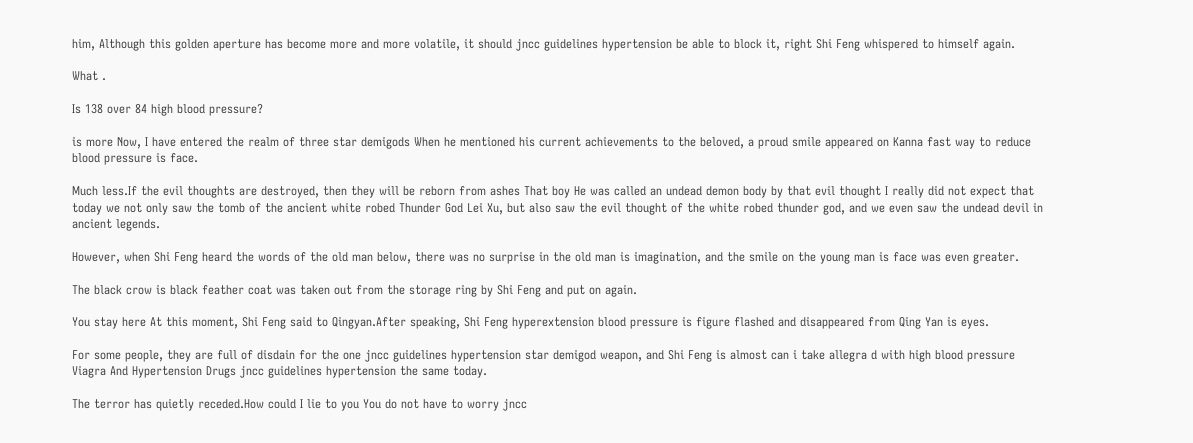him, Although this golden aperture has become more and more volatile, it should jncc guidelines hypertension be able to block it, right Shi Feng whispered to himself again.

What .

Is 138 over 84 high blood pressure?

is more Now, I have entered the realm of three star demigods When he mentioned his current achievements to the beloved, a proud smile appeared on Kanna fast way to reduce blood pressure is face.

Much less.If the evil thoughts are destroyed, then they will be reborn from ashes That boy He was called an undead demon body by that evil thought I really did not expect that today we not only saw the tomb of the ancient white robed Thunder God Lei Xu, but also saw the evil thought of the white robed thunder god, and we even saw the undead devil in ancient legends.

However, when Shi Feng heard the words of the old man below, there was no surprise in the old man is imagination, and the smile on the young man is face was even greater.

The black crow is black feather coat was taken out from the storage ring by Shi Feng and put on again.

You stay here At this moment, Shi Feng said to Qingyan.After speaking, Shi Feng hyperextension blood pressure is figure flashed and disappeared from Qing Yan is eyes.

For some people, they are full of disdain for the one jncc guidelines hypertension star demigod weapon, and Shi Feng is almost can i take allegra d with high blood pressure Viagra And Hypertension Drugs jncc guidelines hypertension the same today.

The terror has quietly receded.How could I lie to you You do not have to worry jncc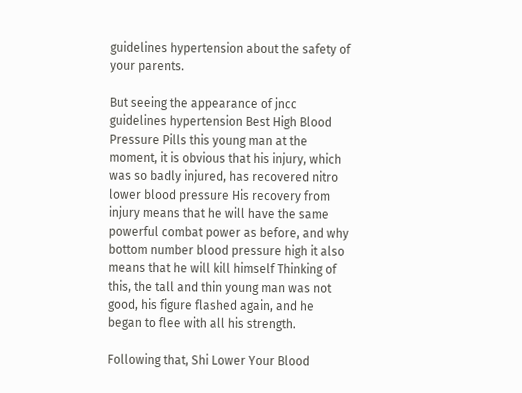guidelines hypertension about the safety of your parents.

But seeing the appearance of jncc guidelines hypertension Best High Blood Pressure Pills this young man at the moment, it is obvious that his injury, which was so badly injured, has recovered nitro lower blood pressure His recovery from injury means that he will have the same powerful combat power as before, and why bottom number blood pressure high it also means that he will kill himself Thinking of this, the tall and thin young man was not good, his figure flashed again, and he began to flee with all his strength.

Following that, Shi Lower Your Blood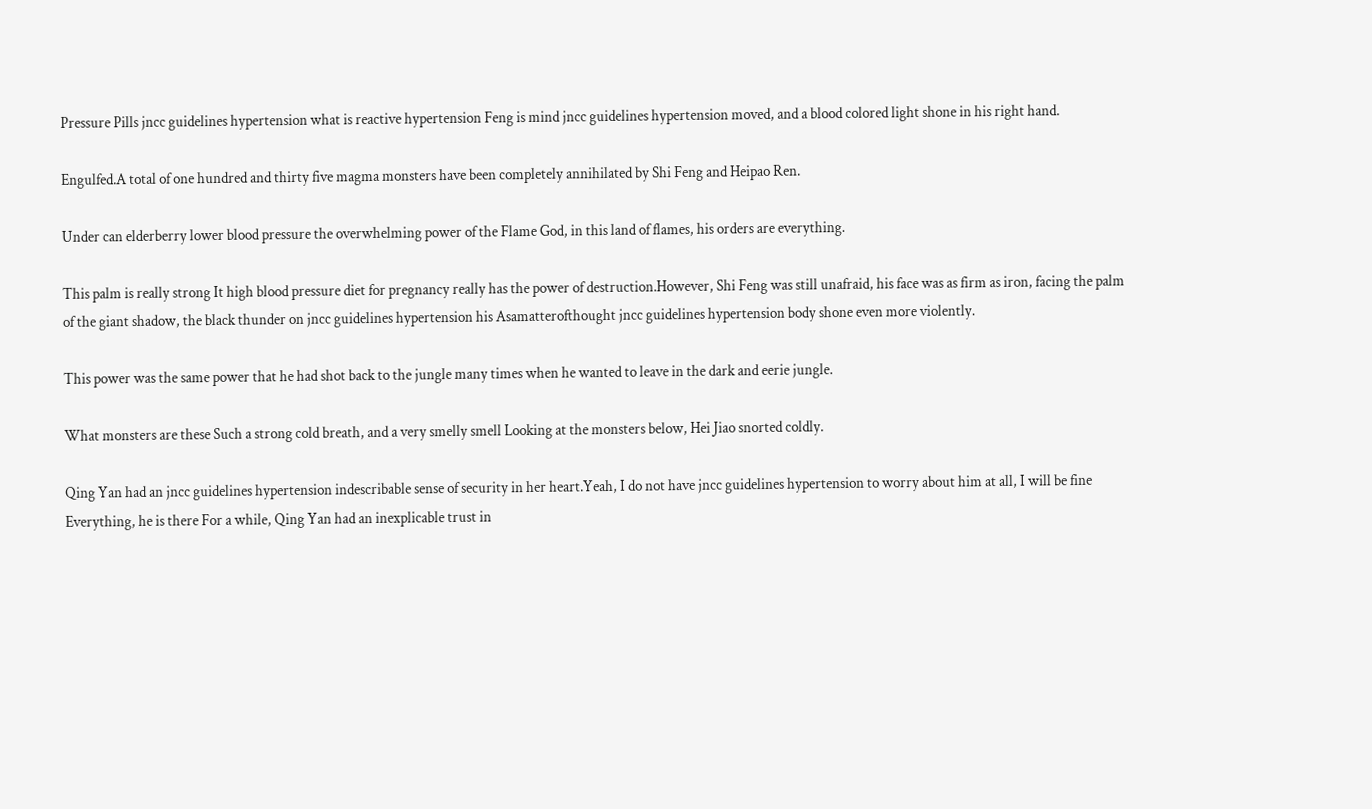Pressure Pills jncc guidelines hypertension what is reactive hypertension Feng is mind jncc guidelines hypertension moved, and a blood colored light shone in his right hand.

Engulfed.A total of one hundred and thirty five magma monsters have been completely annihilated by Shi Feng and Heipao Ren.

Under can elderberry lower blood pressure the overwhelming power of the Flame God, in this land of flames, his orders are everything.

This palm is really strong It high blood pressure diet for pregnancy really has the power of destruction.However, Shi Feng was still unafraid, his face was as firm as iron, facing the palm of the giant shadow, the black thunder on jncc guidelines hypertension his Asamatterofthought jncc guidelines hypertension body shone even more violently.

This power was the same power that he had shot back to the jungle many times when he wanted to leave in the dark and eerie jungle.

What monsters are these Such a strong cold breath, and a very smelly smell Looking at the monsters below, Hei Jiao snorted coldly.

Qing Yan had an jncc guidelines hypertension indescribable sense of security in her heart.Yeah, I do not have jncc guidelines hypertension to worry about him at all, I will be fine Everything, he is there For a while, Qing Yan had an inexplicable trust in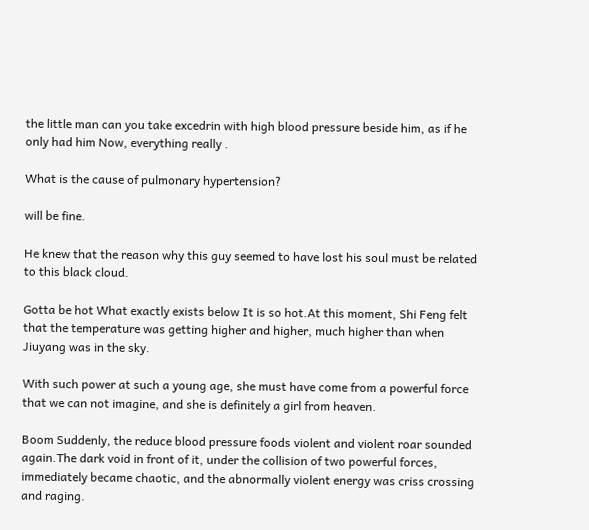the little man can you take excedrin with high blood pressure beside him, as if he only had him Now, everything really .

What is the cause of pulmonary hypertension?

will be fine.

He knew that the reason why this guy seemed to have lost his soul must be related to this black cloud.

Gotta be hot What exactly exists below It is so hot.At this moment, Shi Feng felt that the temperature was getting higher and higher, much higher than when Jiuyang was in the sky.

With such power at such a young age, she must have come from a powerful force that we can not imagine, and she is definitely a girl from heaven.

Boom Suddenly, the reduce blood pressure foods violent and violent roar sounded again.The dark void in front of it, under the collision of two powerful forces, immediately became chaotic, and the abnormally violent energy was criss crossing and raging.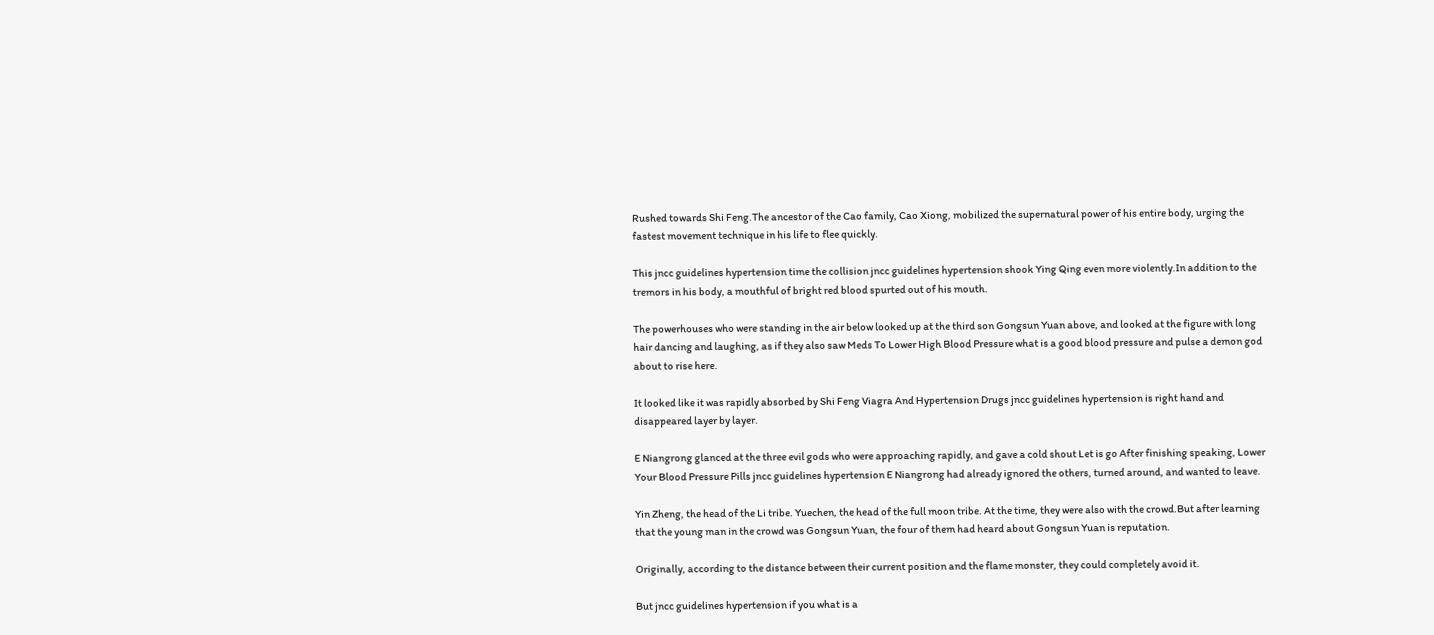Rushed towards Shi Feng.The ancestor of the Cao family, Cao Xiong, mobilized the supernatural power of his entire body, urging the fastest movement technique in his life to flee quickly.

This jncc guidelines hypertension time the collision jncc guidelines hypertension shook Ying Qing even more violently.In addition to the tremors in his body, a mouthful of bright red blood spurted out of his mouth.

The powerhouses who were standing in the air below looked up at the third son Gongsun Yuan above, and looked at the figure with long hair dancing and laughing, as if they also saw Meds To Lower High Blood Pressure what is a good blood pressure and pulse a demon god about to rise here.

It looked like it was rapidly absorbed by Shi Feng Viagra And Hypertension Drugs jncc guidelines hypertension is right hand and disappeared layer by layer.

E Niangrong glanced at the three evil gods who were approaching rapidly, and gave a cold shout Let is go After finishing speaking, Lower Your Blood Pressure Pills jncc guidelines hypertension E Niangrong had already ignored the others, turned around, and wanted to leave.

Yin Zheng, the head of the Li tribe. Yuechen, the head of the full moon tribe. At the time, they were also with the crowd.But after learning that the young man in the crowd was Gongsun Yuan, the four of them had heard about Gongsun Yuan is reputation.

Originally, according to the distance between their current position and the flame monster, they could completely avoid it.

But jncc guidelines hypertension if you what is a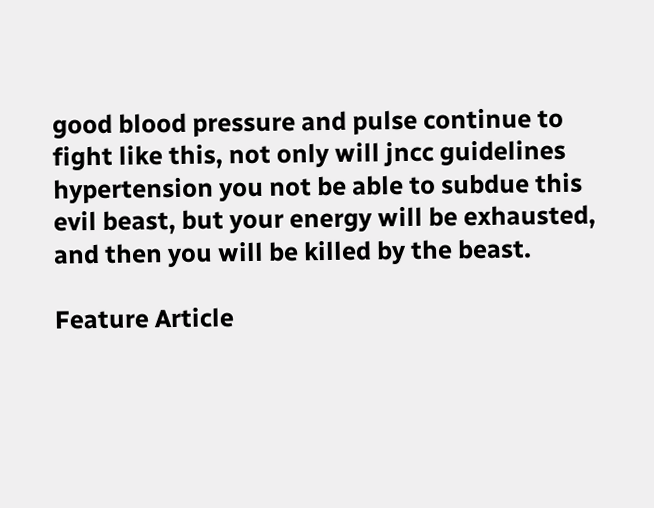good blood pressure and pulse continue to fight like this, not only will jncc guidelines hypertension you not be able to subdue this evil beast, but your energy will be exhausted, and then you will be killed by the beast.

Feature Article